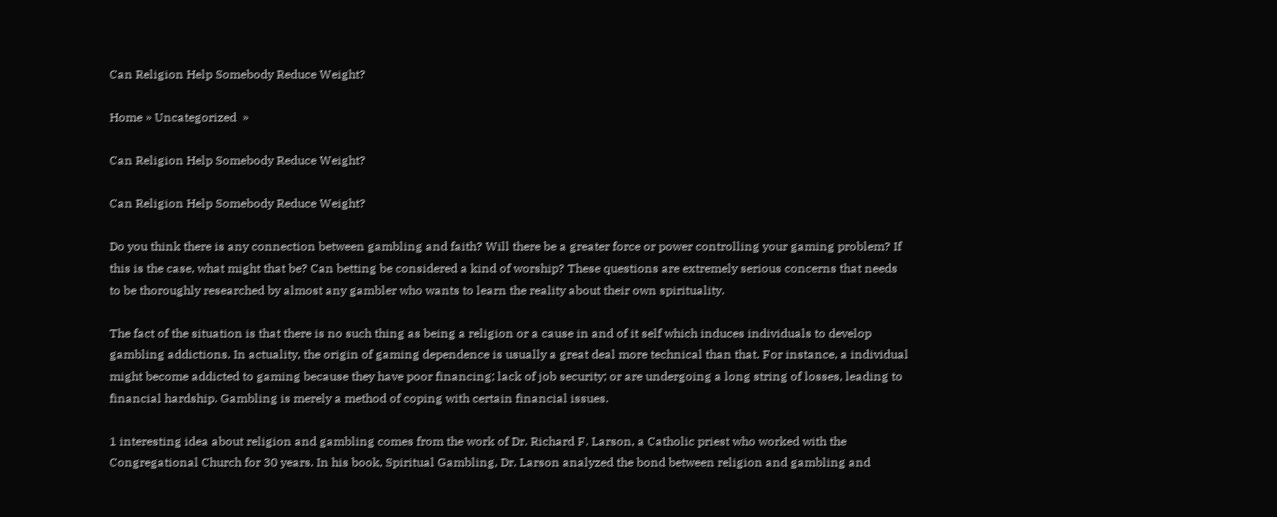Can Religion Help Somebody Reduce Weight?

Home » Uncategorized  »

Can Religion Help Somebody Reduce Weight?

Can Religion Help Somebody Reduce Weight?

Do you think there is any connection between gambling and faith? Will there be a greater force or power controlling your gaming problem? If this is the case, what might that be? Can betting be considered a kind of worship? These questions are extremely serious concerns that needs to be thoroughly researched by almost any gambler who wants to learn the reality about their own spirituality.

The fact of the situation is that there is no such thing as being a religion or a cause in and of it self which induces individuals to develop gambling addictions. In actuality, the origin of gaming dependence is usually a great deal more technical than that. For instance, a individual might become addicted to gaming because they have poor financing; lack of job security; or are undergoing a long string of losses, leading to financial hardship. Gambling is merely a method of coping with certain financial issues.

1 interesting idea about religion and gambling comes from the work of Dr. Richard F. Larson, a Catholic priest who worked with the Congregational Church for 30 years. In his book, Spiritual Gambling, Dr. Larson analyzed the bond between religion and gambling and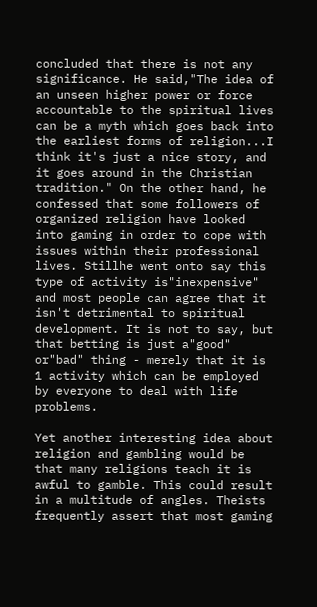concluded that there is not any significance. He said,"The idea of an unseen higher power or force accountable to the spiritual lives can be a myth which goes back into the earliest forms of religion...I think it's just a nice story, and it goes around in the Christian tradition." On the other hand, he confessed that some followers of organized religion have looked into gaming in order to cope with issues within their professional lives. Stillhe went onto say this type of activity is"inexpensive" and most people can agree that it isn't detrimental to spiritual development. It is not to say, but that betting is just a"good" or"bad" thing - merely that it is 1 activity which can be employed by everyone to deal with life problems.

Yet another interesting idea about religion and gambling would be that many religions teach it is awful to gamble. This could result in a multitude of angles. Theists frequently assert that most gaming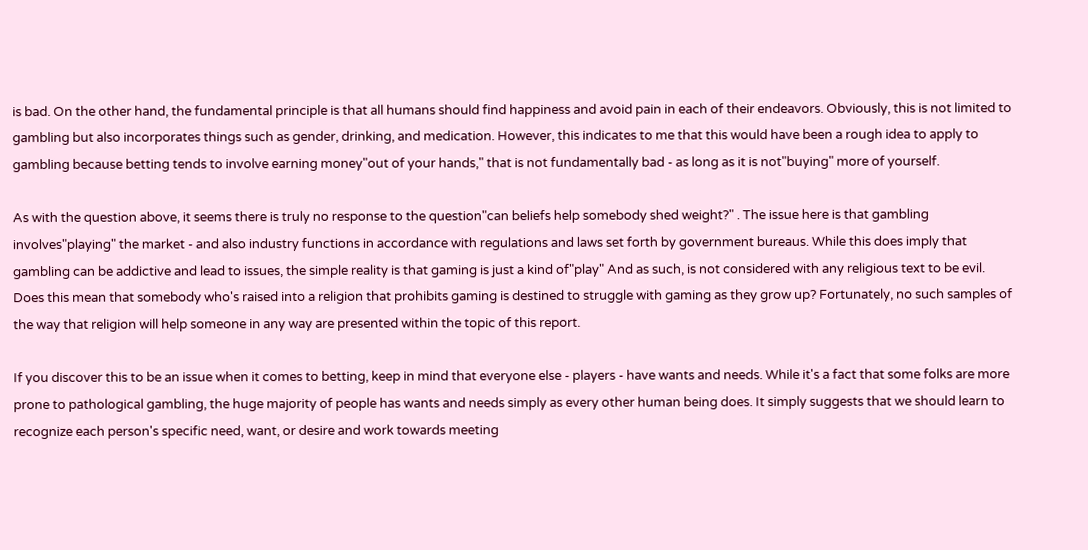is bad. On the other hand, the fundamental principle is that all humans should find happiness and avoid pain in each of their endeavors. Obviously, this is not limited to gambling but also incorporates things such as gender, drinking, and medication. However, this indicates to me that this would have been a rough idea to apply to gambling because betting tends to involve earning money"out of your hands," that is not fundamentally bad - as long as it is not"buying" more of yourself.

As with the question above, it seems there is truly no response to the question"can beliefs help somebody shed weight?" . The issue here is that gambling involves"playing" the market - and also industry functions in accordance with regulations and laws set forth by government bureaus. While this does imply that gambling can be addictive and lead to issues, the simple reality is that gaming is just a kind of"play" And as such, is not considered with any religious text to be evil. Does this mean that somebody who's raised into a religion that prohibits gaming is destined to struggle with gaming as they grow up? Fortunately, no such samples of the way that religion will help someone in any way are presented within the topic of this report.

If you discover this to be an issue when it comes to betting, keep in mind that everyone else - players - have wants and needs. While it's a fact that some folks are more prone to pathological gambling, the huge majority of people has wants and needs simply as every other human being does. It simply suggests that we should learn to recognize each person's specific need, want, or desire and work towards meeting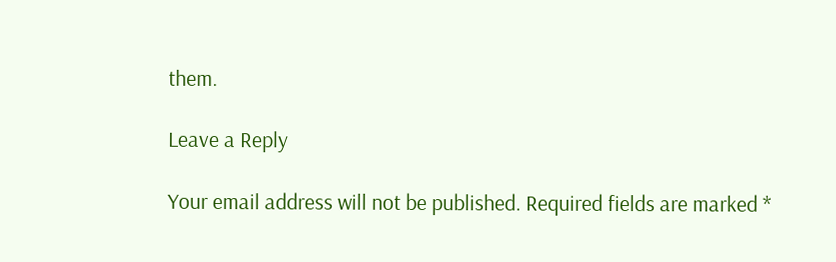them.

Leave a Reply

Your email address will not be published. Required fields are marked *